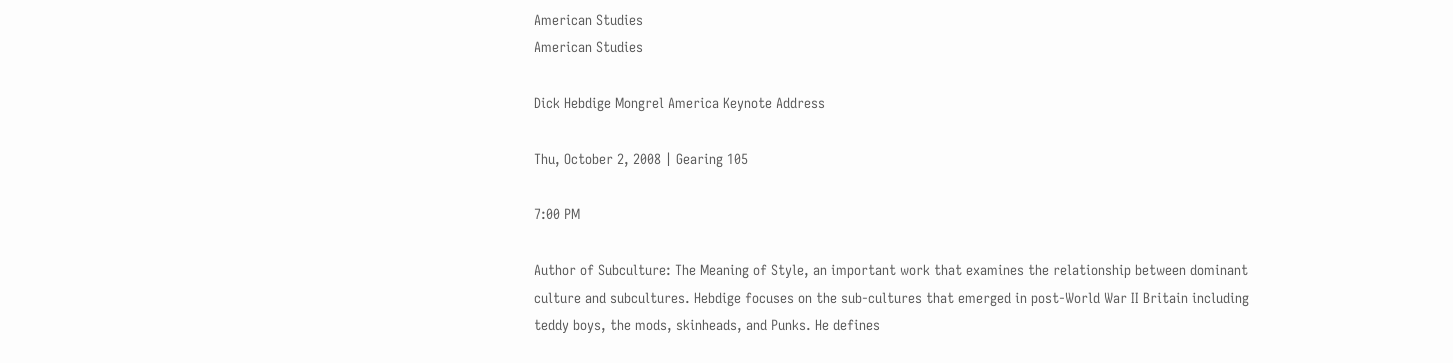American Studies
American Studies

Dick Hebdige Mongrel America Keynote Address

Thu, October 2, 2008 | Gearing 105

7:00 PM

Author of Subculture: The Meaning of Style, an important work that examines the relationship between dominant culture and subcultures. Hebdige focuses on the sub-cultures that emerged in post-World War II Britain including teddy boys, the mods, skinheads, and Punks. He defines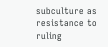subculture as resistance to ruling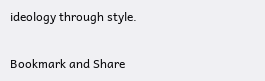ideology through style.

Bookmark and Share